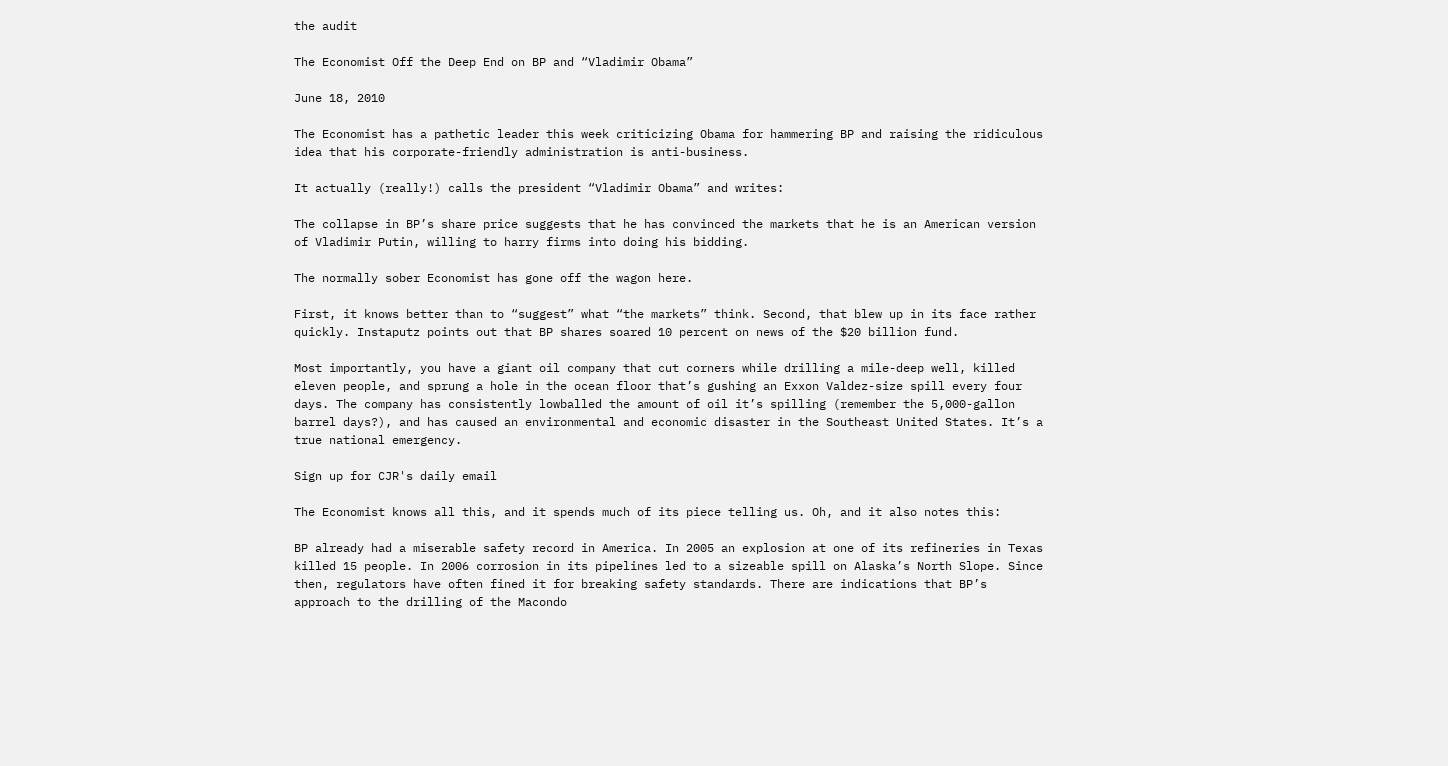the audit

The Economist Off the Deep End on BP and “Vladimir Obama”

June 18, 2010

The Economist has a pathetic leader this week criticizing Obama for hammering BP and raising the ridiculous idea that his corporate-friendly administration is anti-business.

It actually (really!) calls the president “Vladimir Obama” and writes:

The collapse in BP’s share price suggests that he has convinced the markets that he is an American version of Vladimir Putin, willing to harry firms into doing his bidding.

The normally sober Economist has gone off the wagon here.

First, it knows better than to “suggest” what “the markets” think. Second, that blew up in its face rather quickly. Instaputz points out that BP shares soared 10 percent on news of the $20 billion fund.

Most importantly, you have a giant oil company that cut corners while drilling a mile-deep well, killed eleven people, and sprung a hole in the ocean floor that’s gushing an Exxon Valdez-size spill every four days. The company has consistently lowballed the amount of oil it’s spilling (remember the 5,000-gallon barrel days?), and has caused an environmental and economic disaster in the Southeast United States. It’s a true national emergency.

Sign up for CJR's daily email

The Economist knows all this, and it spends much of its piece telling us. Oh, and it also notes this:

BP already had a miserable safety record in America. In 2005 an explosion at one of its refineries in Texas killed 15 people. In 2006 corrosion in its pipelines led to a sizeable spill on Alaska’s North Slope. Since then, regulators have often fined it for breaking safety standards. There are indications that BP’s approach to the drilling of the Macondo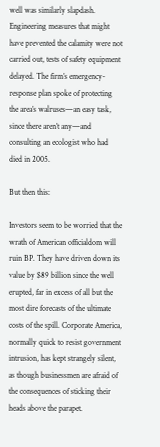well was similarly slapdash. Engineering measures that might have prevented the calamity were not carried out, tests of safety equipment delayed. The firm’s emergency-response plan spoke of protecting the area’s walruses—an easy task, since there aren’t any—and consulting an ecologist who had died in 2005.

But then this:

Investors seem to be worried that the wrath of American officialdom will ruin BP. They have driven down its value by $89 billion since the well erupted, far in excess of all but the most dire forecasts of the ultimate costs of the spill. Corporate America, normally quick to resist government intrusion, has kept strangely silent, as though businessmen are afraid of the consequences of sticking their heads above the parapet.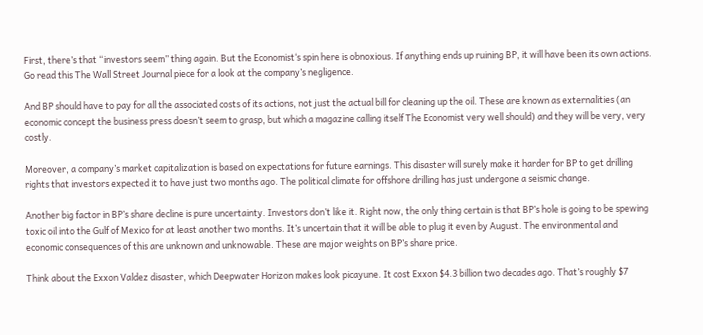First, there’s that “investors seem” thing again. But the Economist‘s spin here is obnoxious. If anything ends up ruining BP, it will have been its own actions. Go read this The Wall Street Journal piece for a look at the company’s negligence.

And BP should have to pay for all the associated costs of its actions, not just the actual bill for cleaning up the oil. These are known as externalities (an economic concept the business press doesn’t seem to grasp, but which a magazine calling itself The Economist very well should) and they will be very, very costly.

Moreover, a company’s market capitalization is based on expectations for future earnings. This disaster will surely make it harder for BP to get drilling rights that investors expected it to have just two months ago. The political climate for offshore drilling has just undergone a seismic change.

Another big factor in BP’s share decline is pure uncertainty. Investors don’t like it. Right now, the only thing certain is that BP’s hole is going to be spewing toxic oil into the Gulf of Mexico for at least another two months. It’s uncertain that it will be able to plug it even by August. The environmental and economic consequences of this are unknown and unknowable. These are major weights on BP’s share price.

Think about the Exxon Valdez disaster, which Deepwater Horizon makes look picayune. It cost Exxon $4.3 billion two decades ago. That’s roughly $7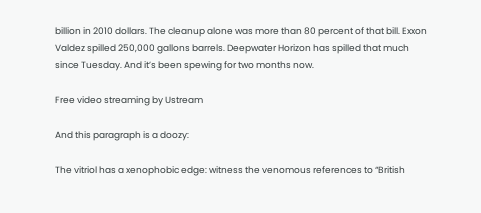billion in 2010 dollars. The cleanup alone was more than 80 percent of that bill. Exxon Valdez spilled 250,000 gallons barrels. Deepwater Horizon has spilled that much since Tuesday. And it’s been spewing for two months now.

Free video streaming by Ustream

And this paragraph is a doozy:

The vitriol has a xenophobic edge: witness the venomous references to “British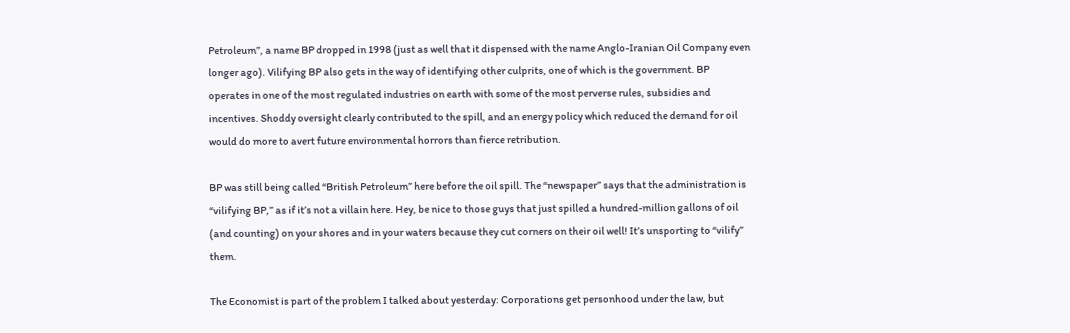Petroleum”, a name BP dropped in 1998 (just as well that it dispensed with the name Anglo-Iranian Oil Company even longer ago). Vilifying BP also gets in the way of identifying other culprits, one of which is the government. BP operates in one of the most regulated industries on earth with some of the most perverse rules, subsidies and incentives. Shoddy oversight clearly contributed to the spill, and an energy policy which reduced the demand for oil would do more to avert future environmental horrors than fierce retribution.

BP was still being called “British Petroleum” here before the oil spill. The “newspaper” says that the administration is “vilifying BP,” as if it’s not a villain here. Hey, be nice to those guys that just spilled a hundred-million gallons of oil (and counting) on your shores and in your waters because they cut corners on their oil well! It’s unsporting to “vilify” them.

The Economist is part of the problem I talked about yesterday: Corporations get personhood under the law, but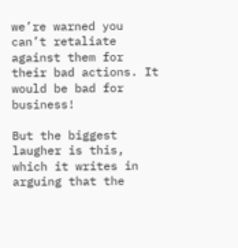we’re warned you can’t retaliate against them for their bad actions. It would be bad for business!

But the biggest laugher is this, which it writes in arguing that the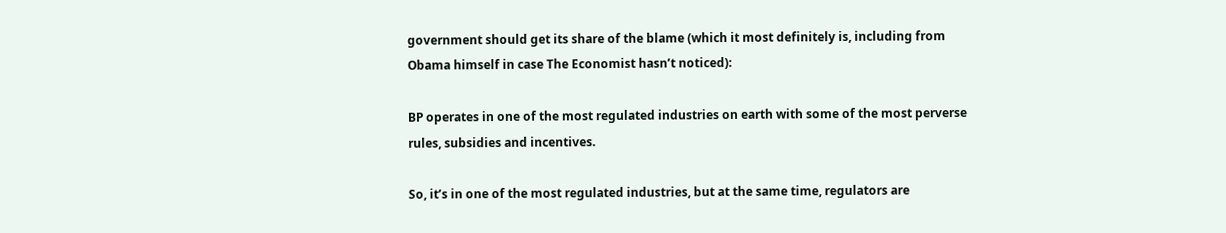government should get its share of the blame (which it most definitely is, including from Obama himself in case The Economist hasn’t noticed):

BP operates in one of the most regulated industries on earth with some of the most perverse rules, subsidies and incentives.

So, it’s in one of the most regulated industries, but at the same time, regulators are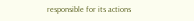responsible for its actions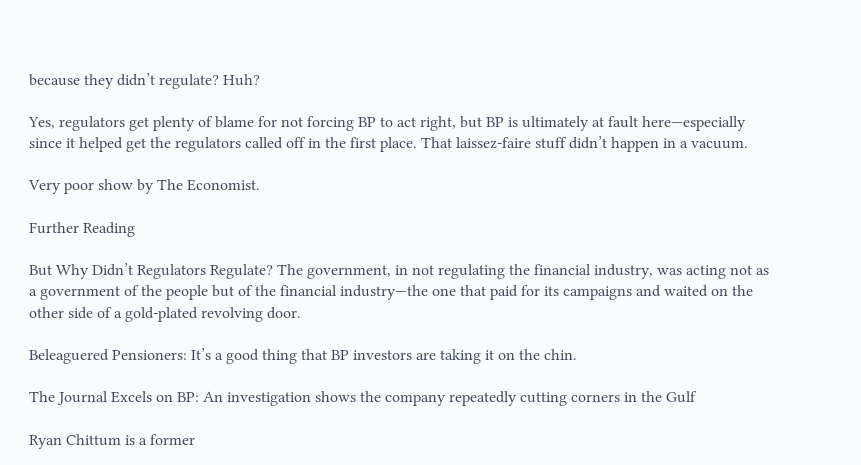because they didn’t regulate? Huh?

Yes, regulators get plenty of blame for not forcing BP to act right, but BP is ultimately at fault here—especially since it helped get the regulators called off in the first place. That laissez-faire stuff didn’t happen in a vacuum.

Very poor show by The Economist.

Further Reading

But Why Didn’t Regulators Regulate? The government, in not regulating the financial industry, was acting not as a government of the people but of the financial industry—the one that paid for its campaigns and waited on the other side of a gold-plated revolving door.

Beleaguered Pensioners: It’s a good thing that BP investors are taking it on the chin.

The Journal Excels on BP: An investigation shows the company repeatedly cutting corners in the Gulf

Ryan Chittum is a former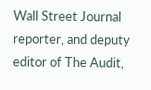Wall Street Journal reporter, and deputy editor of The Audit,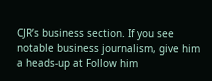CJR’s business section. If you see notable business journalism, give him a heads-up at Follow him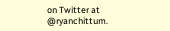on Twitter at @ryanchittum.